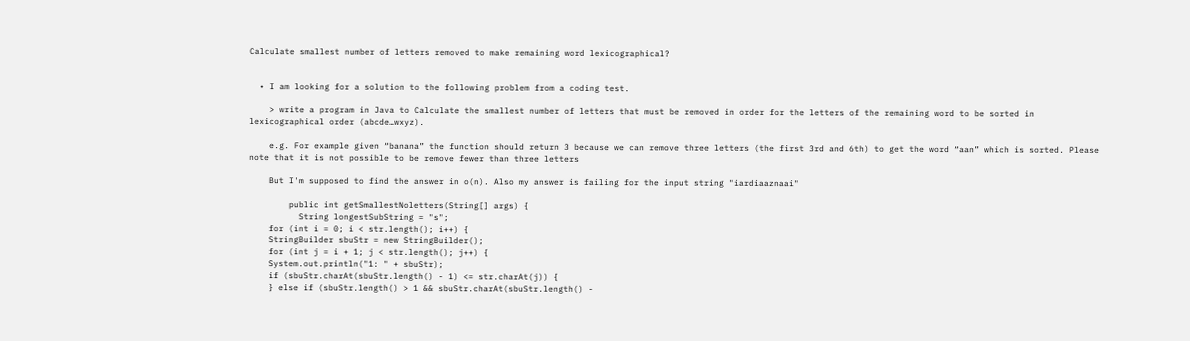Calculate smallest number of letters removed to make remaining word lexicographical?


  • I am looking for a solution to the following problem from a coding test.

    > write a program in Java to Calculate the smallest number of letters that must be removed in order for the letters of the remaining word to be sorted in lexicographical order (abcde…wxyz).

    e.g. For example given “banana” the function should return 3 because we can remove three letters (the first 3rd and 6th) to get the word “aan” which is sorted. Please note that it is not possible to be remove fewer than three letters

    But I'm supposed to find the answer in o(n). Also my answer is failing for the input string "iardiaaznaai"

        public int getSmallestNoletters(String[] args) {
          String longestSubString = "s";
    for (int i = 0; i < str.length(); i++) {
    StringBuilder sbuStr = new StringBuilder();
    for (int j = i + 1; j < str.length(); j++) {
    System.out.println("1: " + sbuStr);
    if (sbuStr.charAt(sbuStr.length() - 1) <= str.charAt(j)) {
    } else if (sbuStr.length() > 1 && sbuStr.charAt(sbuStr.length() -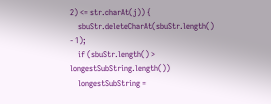2) <= str.charAt(j)) {
    sbuStr.deleteCharAt(sbuStr.length() - 1);
    if (sbuStr.length() > longestSubString.length())
    longestSubString =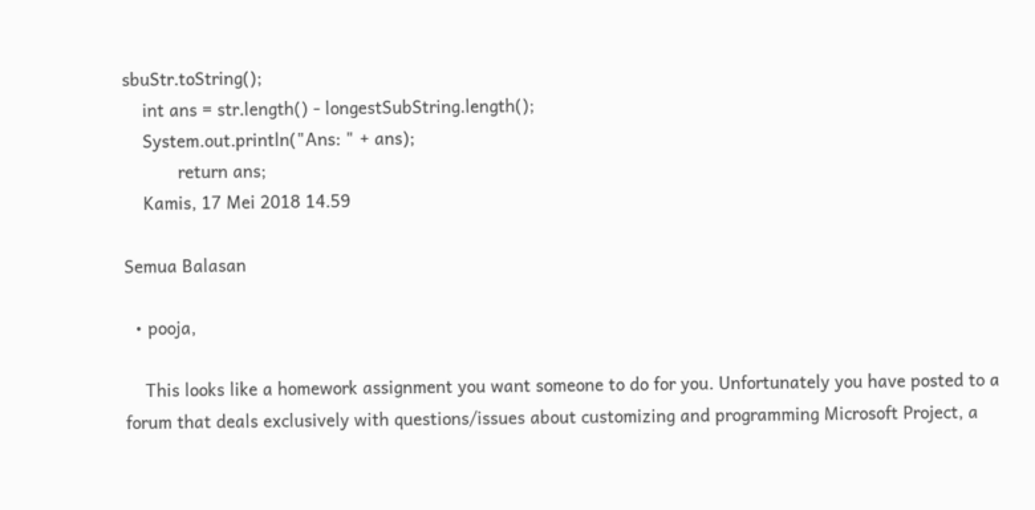sbuStr.toString();
    int ans = str.length() - longestSubString.length();
    System.out.println("Ans: " + ans);
           return ans;
    Kamis, 17 Mei 2018 14.59

Semua Balasan

  • pooja,

    This looks like a homework assignment you want someone to do for you. Unfortunately you have posted to a forum that deals exclusively with questions/issues about customizing and programming Microsoft Project, a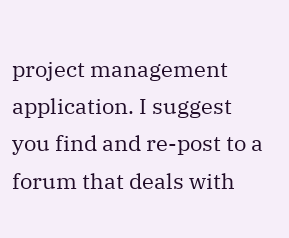project management application. I suggest you find and re-post to a forum that deals with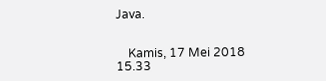Java.


    Kamis, 17 Mei 2018 15.33